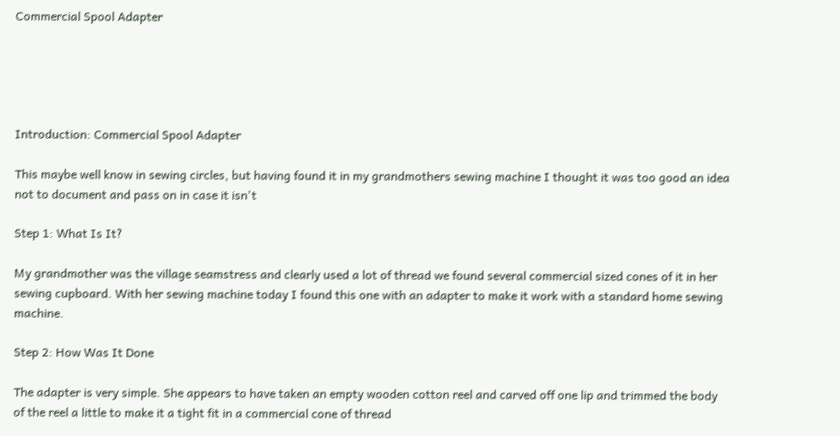Commercial Spool Adapter





Introduction: Commercial Spool Adapter

This maybe well know in sewing circles, but having found it in my grandmothers sewing machine I thought it was too good an idea not to document and pass on in case it isn't

Step 1: What Is It?

My grandmother was the village seamstress and clearly used a lot of thread we found several commercial sized cones of it in her sewing cupboard. With her sewing machine today I found this one with an adapter to make it work with a standard home sewing machine.

Step 2: How Was It Done

The adapter is very simple. She appears to have taken an empty wooden cotton reel and carved off one lip and trimmed the body of the reel a little to make it a tight fit in a commercial cone of thread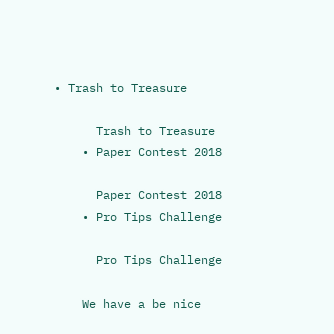• Trash to Treasure

      Trash to Treasure
    • Paper Contest 2018

      Paper Contest 2018
    • Pro Tips Challenge

      Pro Tips Challenge

    We have a be nice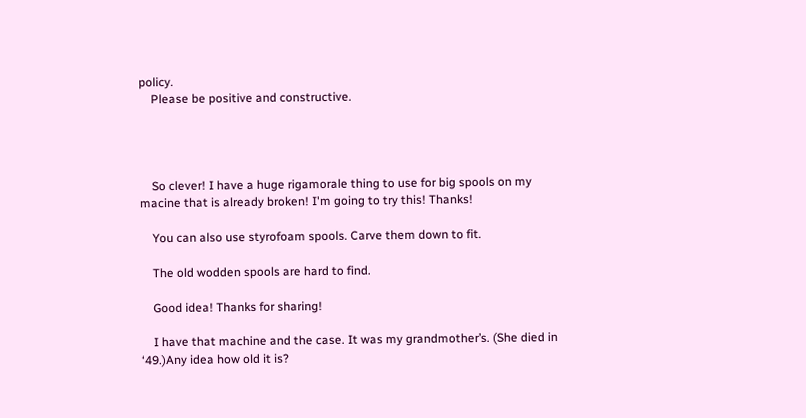policy.
    Please be positive and constructive.




    So clever! I have a huge rigamorale thing to use for big spools on my macine that is already broken! I'm going to try this! Thanks!

    You can also use styrofoam spools. Carve them down to fit.

    The old wodden spools are hard to find.

    Good idea! Thanks for sharing!

    I have that machine and the case. It was my grandmother’s. (She died in ‘49.)Any idea how old it is?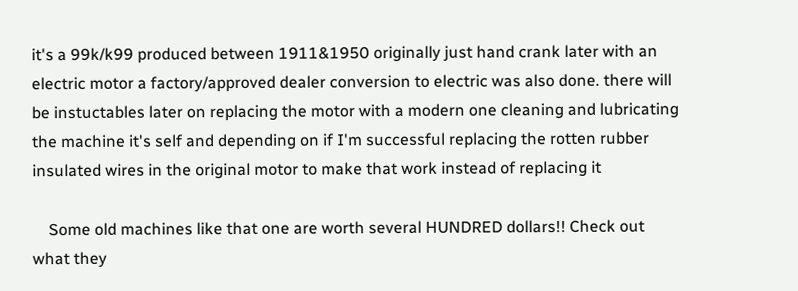it's a 99k/k99 produced between 1911&1950 originally just hand crank later with an electric motor a factory/approved dealer conversion to electric was also done. there will be instuctables later on replacing the motor with a modern one cleaning and lubricating the machine it's self and depending on if I'm successful replacing the rotten rubber insulated wires in the original motor to make that work instead of replacing it

    Some old machines like that one are worth several HUNDRED dollars!! Check out what they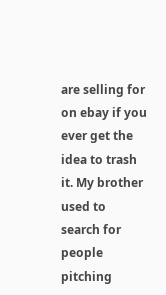are selling for on ebay if you ever get the idea to trash it. My brother used to search for people pitching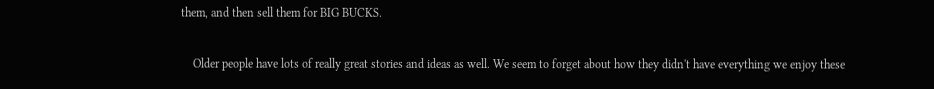them, and then sell them for BIG BUCKS.

    Older people have lots of really great stories and ideas as well. We seem to forget about how they didn't have everything we enjoy these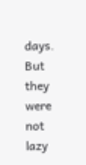days. But they were not lazy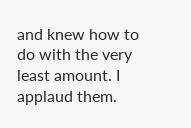and knew how to do with the very least amount. I applaud them.